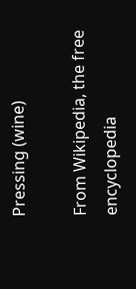Pressing (wine)

From Wikipedia, the free encyclopedia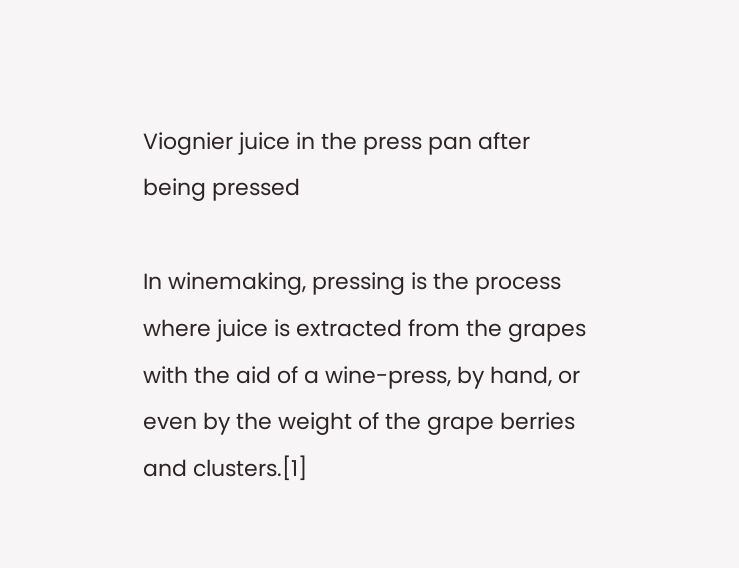Viognier juice in the press pan after being pressed

In winemaking, pressing is the process where juice is extracted from the grapes with the aid of a wine-press, by hand, or even by the weight of the grape berries and clusters.[1]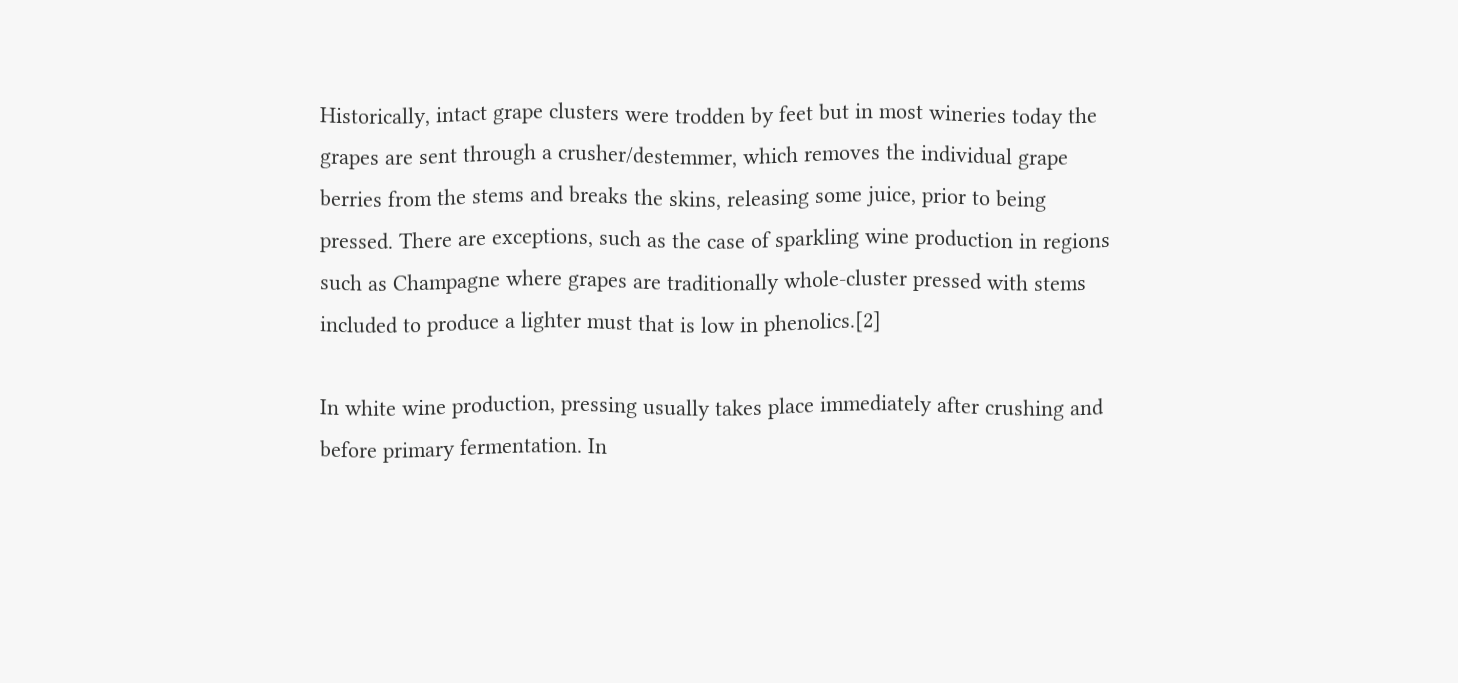Historically, intact grape clusters were trodden by feet but in most wineries today the grapes are sent through a crusher/destemmer, which removes the individual grape berries from the stems and breaks the skins, releasing some juice, prior to being pressed. There are exceptions, such as the case of sparkling wine production in regions such as Champagne where grapes are traditionally whole-cluster pressed with stems included to produce a lighter must that is low in phenolics.[2]

In white wine production, pressing usually takes place immediately after crushing and before primary fermentation. In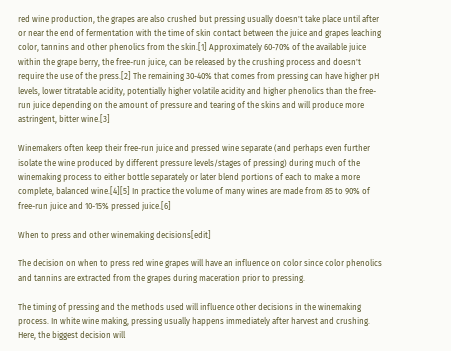red wine production, the grapes are also crushed but pressing usually doesn't take place until after or near the end of fermentation with the time of skin contact between the juice and grapes leaching color, tannins and other phenolics from the skin.[1] Approximately 60-70% of the available juice within the grape berry, the free-run juice, can be released by the crushing process and doesn't require the use of the press.[2] The remaining 30-40% that comes from pressing can have higher pH levels, lower titratable acidity, potentially higher volatile acidity and higher phenolics than the free-run juice depending on the amount of pressure and tearing of the skins and will produce more astringent, bitter wine.[3]

Winemakers often keep their free-run juice and pressed wine separate (and perhaps even further isolate the wine produced by different pressure levels/stages of pressing) during much of the winemaking process to either bottle separately or later blend portions of each to make a more complete, balanced wine.[4][5] In practice the volume of many wines are made from 85 to 90% of free-run juice and 10-15% pressed juice.[6]

When to press and other winemaking decisions[edit]

The decision on when to press red wine grapes will have an influence on color since color phenolics and tannins are extracted from the grapes during maceration prior to pressing.

The timing of pressing and the methods used will influence other decisions in the winemaking process. In white wine making, pressing usually happens immediately after harvest and crushing. Here, the biggest decision will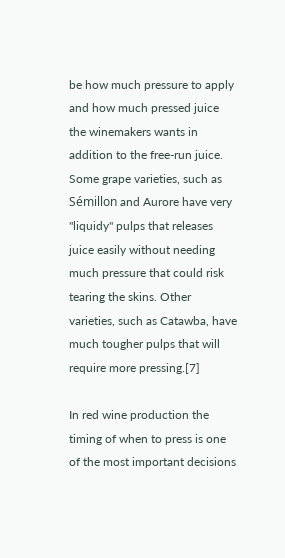be how much pressure to apply and how much pressed juice the winemakers wants in addition to the free-run juice. Some grape varieties, such as Sémillon and Aurore have very "liquidy" pulps that releases juice easily without needing much pressure that could risk tearing the skins. Other varieties, such as Catawba, have much tougher pulps that will require more pressing.[7]

In red wine production the timing of when to press is one of the most important decisions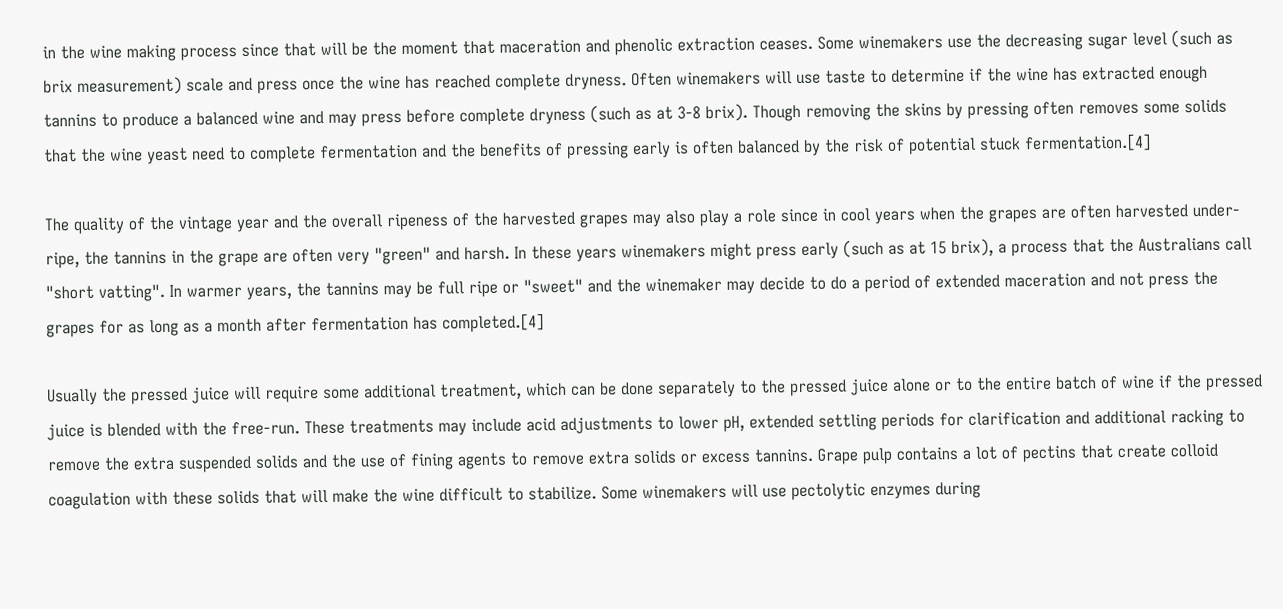in the wine making process since that will be the moment that maceration and phenolic extraction ceases. Some winemakers use the decreasing sugar level (such as brix measurement) scale and press once the wine has reached complete dryness. Often winemakers will use taste to determine if the wine has extracted enough tannins to produce a balanced wine and may press before complete dryness (such as at 3-8 brix). Though removing the skins by pressing often removes some solids that the wine yeast need to complete fermentation and the benefits of pressing early is often balanced by the risk of potential stuck fermentation.[4]

The quality of the vintage year and the overall ripeness of the harvested grapes may also play a role since in cool years when the grapes are often harvested under-ripe, the tannins in the grape are often very "green" and harsh. In these years winemakers might press early (such as at 15 brix), a process that the Australians call "short vatting". In warmer years, the tannins may be full ripe or "sweet" and the winemaker may decide to do a period of extended maceration and not press the grapes for as long as a month after fermentation has completed.[4]

Usually the pressed juice will require some additional treatment, which can be done separately to the pressed juice alone or to the entire batch of wine if the pressed juice is blended with the free-run. These treatments may include acid adjustments to lower pH, extended settling periods for clarification and additional racking to remove the extra suspended solids and the use of fining agents to remove extra solids or excess tannins. Grape pulp contains a lot of pectins that create colloid coagulation with these solids that will make the wine difficult to stabilize. Some winemakers will use pectolytic enzymes during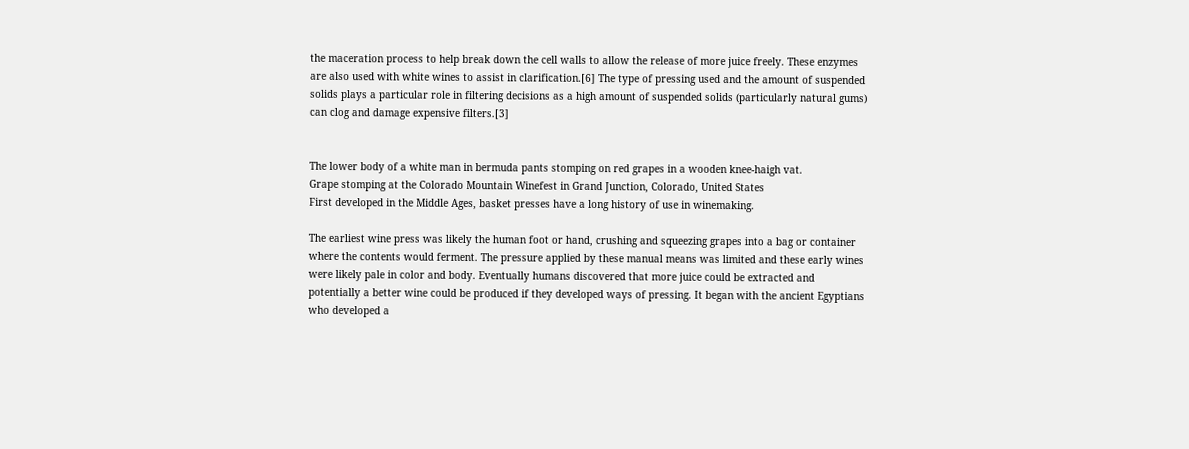the maceration process to help break down the cell walls to allow the release of more juice freely. These enzymes are also used with white wines to assist in clarification.[6] The type of pressing used and the amount of suspended solids plays a particular role in filtering decisions as a high amount of suspended solids (particularly natural gums) can clog and damage expensive filters.[3]


The lower body of a white man in bermuda pants stomping on red grapes in a wooden knee-haigh vat.
Grape stomping at the Colorado Mountain Winefest in Grand Junction, Colorado, United States
First developed in the Middle Ages, basket presses have a long history of use in winemaking.

The earliest wine press was likely the human foot or hand, crushing and squeezing grapes into a bag or container where the contents would ferment. The pressure applied by these manual means was limited and these early wines were likely pale in color and body. Eventually humans discovered that more juice could be extracted and potentially a better wine could be produced if they developed ways of pressing. It began with the ancient Egyptians who developed a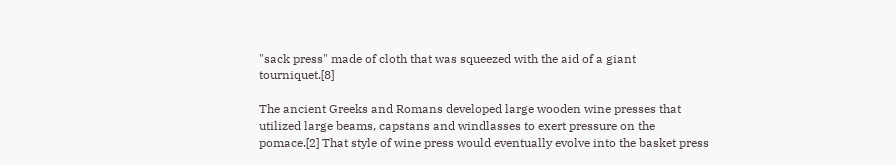"sack press" made of cloth that was squeezed with the aid of a giant tourniquet.[8]

The ancient Greeks and Romans developed large wooden wine presses that utilized large beams, capstans and windlasses to exert pressure on the pomace.[2] That style of wine press would eventually evolve into the basket press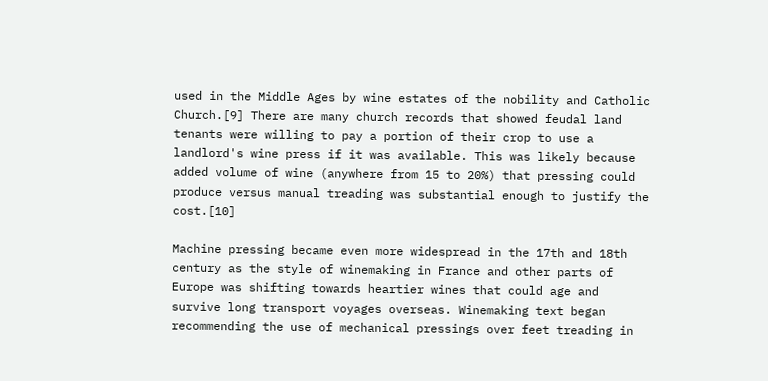used in the Middle Ages by wine estates of the nobility and Catholic Church.[9] There are many church records that showed feudal land tenants were willing to pay a portion of their crop to use a landlord's wine press if it was available. This was likely because added volume of wine (anywhere from 15 to 20%) that pressing could produce versus manual treading was substantial enough to justify the cost.[10]

Machine pressing became even more widespread in the 17th and 18th century as the style of winemaking in France and other parts of Europe was shifting towards heartier wines that could age and survive long transport voyages overseas. Winemaking text began recommending the use of mechanical pressings over feet treading in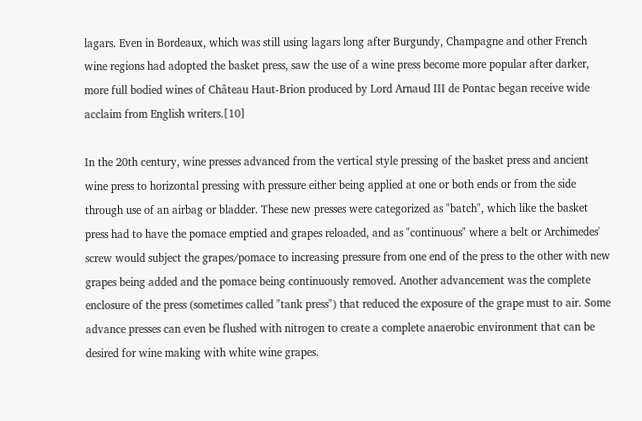lagars. Even in Bordeaux, which was still using lagars long after Burgundy, Champagne and other French wine regions had adopted the basket press, saw the use of a wine press become more popular after darker, more full bodied wines of Château Haut-Brion produced by Lord Arnaud III de Pontac began receive wide acclaim from English writers.[10]

In the 20th century, wine presses advanced from the vertical style pressing of the basket press and ancient wine press to horizontal pressing with pressure either being applied at one or both ends or from the side through use of an airbag or bladder. These new presses were categorized as "batch", which like the basket press had to have the pomace emptied and grapes reloaded, and as "continuous" where a belt or Archimedes' screw would subject the grapes/pomace to increasing pressure from one end of the press to the other with new grapes being added and the pomace being continuously removed. Another advancement was the complete enclosure of the press (sometimes called "tank press") that reduced the exposure of the grape must to air. Some advance presses can even be flushed with nitrogen to create a complete anaerobic environment that can be desired for wine making with white wine grapes.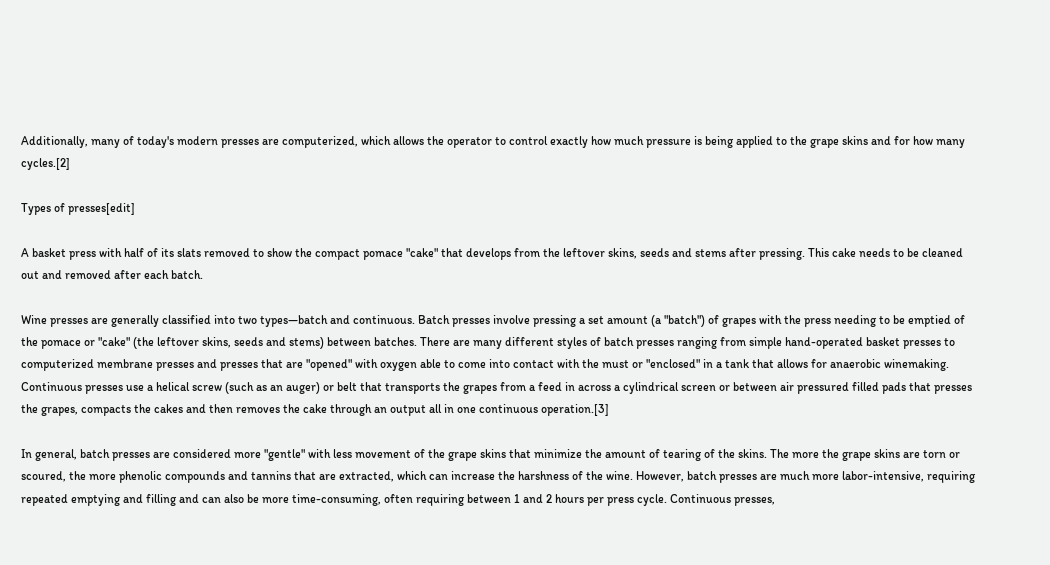Additionally, many of today's modern presses are computerized, which allows the operator to control exactly how much pressure is being applied to the grape skins and for how many cycles.[2]

Types of presses[edit]

A basket press with half of its slats removed to show the compact pomace "cake" that develops from the leftover skins, seeds and stems after pressing. This cake needs to be cleaned out and removed after each batch.

Wine presses are generally classified into two types—batch and continuous. Batch presses involve pressing a set amount (a "batch") of grapes with the press needing to be emptied of the pomace or "cake" (the leftover skins, seeds and stems) between batches. There are many different styles of batch presses ranging from simple hand-operated basket presses to computerized membrane presses and presses that are "opened" with oxygen able to come into contact with the must or "enclosed" in a tank that allows for anaerobic winemaking. Continuous presses use a helical screw (such as an auger) or belt that transports the grapes from a feed in across a cylindrical screen or between air pressured filled pads that presses the grapes, compacts the cakes and then removes the cake through an output all in one continuous operation.[3]

In general, batch presses are considered more "gentle" with less movement of the grape skins that minimize the amount of tearing of the skins. The more the grape skins are torn or scoured, the more phenolic compounds and tannins that are extracted, which can increase the harshness of the wine. However, batch presses are much more labor-intensive, requiring repeated emptying and filling and can also be more time-consuming, often requiring between 1 and 2 hours per press cycle. Continuous presses,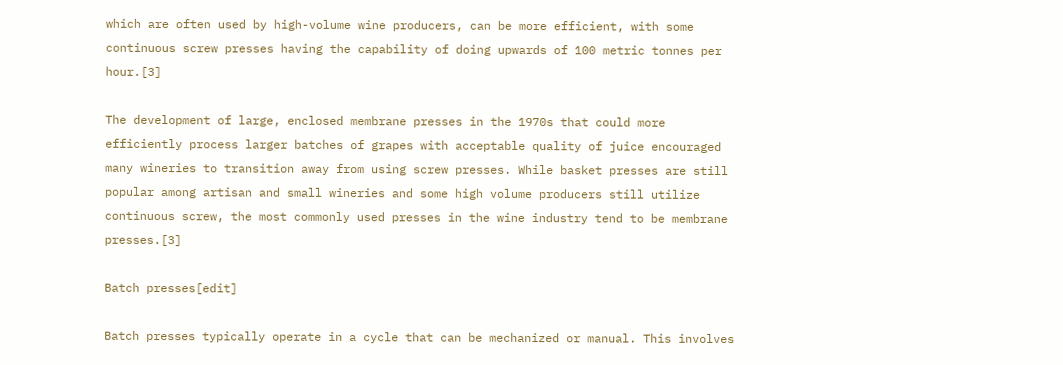which are often used by high-volume wine producers, can be more efficient, with some continuous screw presses having the capability of doing upwards of 100 metric tonnes per hour.[3]

The development of large, enclosed membrane presses in the 1970s that could more efficiently process larger batches of grapes with acceptable quality of juice encouraged many wineries to transition away from using screw presses. While basket presses are still popular among artisan and small wineries and some high volume producers still utilize continuous screw, the most commonly used presses in the wine industry tend to be membrane presses.[3]

Batch presses[edit]

Batch presses typically operate in a cycle that can be mechanized or manual. This involves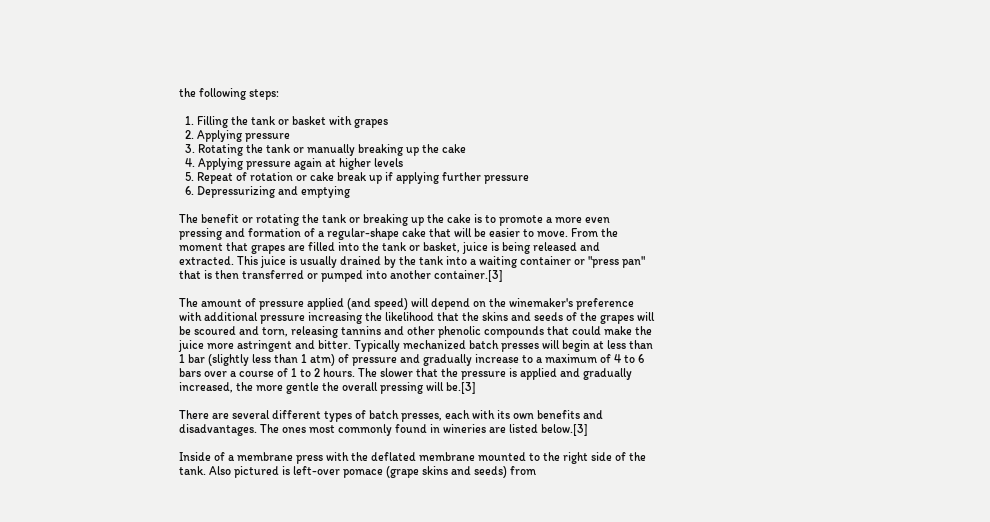the following steps:

  1. Filling the tank or basket with grapes
  2. Applying pressure
  3. Rotating the tank or manually breaking up the cake
  4. Applying pressure again at higher levels
  5. Repeat of rotation or cake break up if applying further pressure
  6. Depressurizing and emptying

The benefit or rotating the tank or breaking up the cake is to promote a more even pressing and formation of a regular-shape cake that will be easier to move. From the moment that grapes are filled into the tank or basket, juice is being released and extracted. This juice is usually drained by the tank into a waiting container or "press pan" that is then transferred or pumped into another container.[3]

The amount of pressure applied (and speed) will depend on the winemaker's preference with additional pressure increasing the likelihood that the skins and seeds of the grapes will be scoured and torn, releasing tannins and other phenolic compounds that could make the juice more astringent and bitter. Typically mechanized batch presses will begin at less than 1 bar (slightly less than 1 atm) of pressure and gradually increase to a maximum of 4 to 6 bars over a course of 1 to 2 hours. The slower that the pressure is applied and gradually increased, the more gentle the overall pressing will be.[3]

There are several different types of batch presses, each with its own benefits and disadvantages. The ones most commonly found in wineries are listed below.[3]

Inside of a membrane press with the deflated membrane mounted to the right side of the tank. Also pictured is left-over pomace (grape skins and seeds) from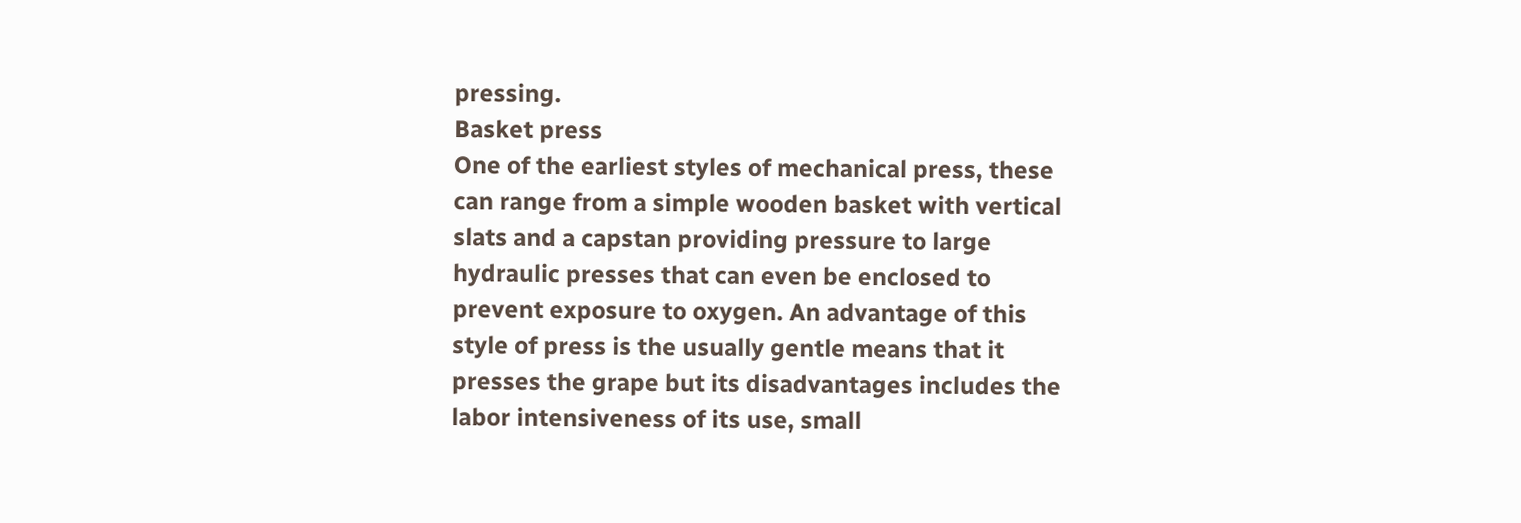pressing.
Basket press
One of the earliest styles of mechanical press, these can range from a simple wooden basket with vertical slats and a capstan providing pressure to large hydraulic presses that can even be enclosed to prevent exposure to oxygen. An advantage of this style of press is the usually gentle means that it presses the grape but its disadvantages includes the labor intensiveness of its use, small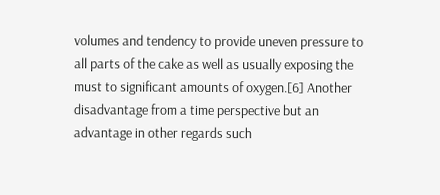volumes and tendency to provide uneven pressure to all parts of the cake as well as usually exposing the must to significant amounts of oxygen.[6] Another disadvantage from a time perspective but an advantage in other regards such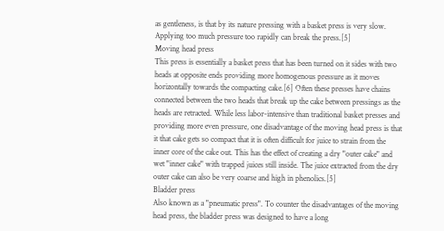as gentleness, is that by its nature pressing with a basket press is very slow. Applying too much pressure too rapidly can break the press.[5]
Moving head press
This press is essentially a basket press that has been turned on it sides with two heads at opposite ends providing more homogenous pressure as it moves horizontally towards the compacting cake.[6] Often these presses have chains connected between the two heads that break up the cake between pressings as the heads are retracted. While less labor-intensive than traditional basket presses and providing more even pressure, one disadvantage of the moving head press is that it that cake gets so compact that it is often difficult for juice to strain from the inner core of the cake out. This has the effect of creating a dry "outer cake" and wet "inner cake" with trapped juices still inside. The juice extracted from the dry outer cake can also be very coarse and high in phenolics.[5]
Bladder press
Also known as a "pneumatic press". To counter the disadvantages of the moving head press, the bladder press was designed to have a long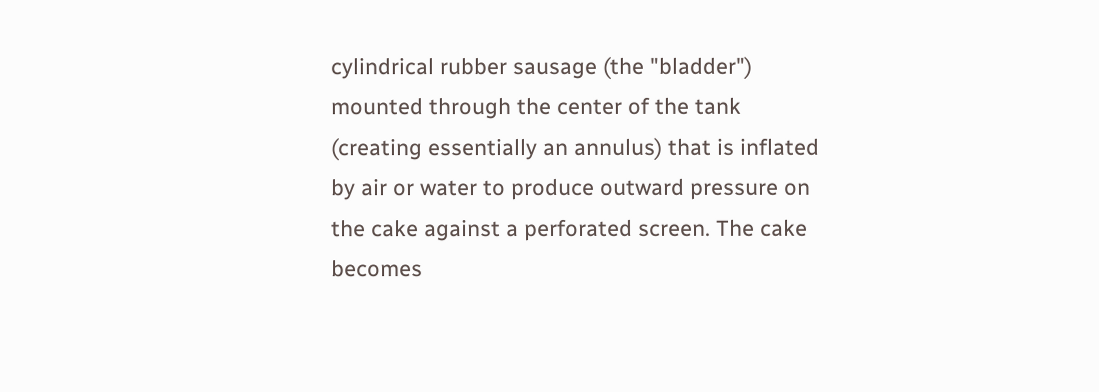cylindrical rubber sausage (the "bladder") mounted through the center of the tank (creating essentially an annulus) that is inflated by air or water to produce outward pressure on the cake against a perforated screen. The cake becomes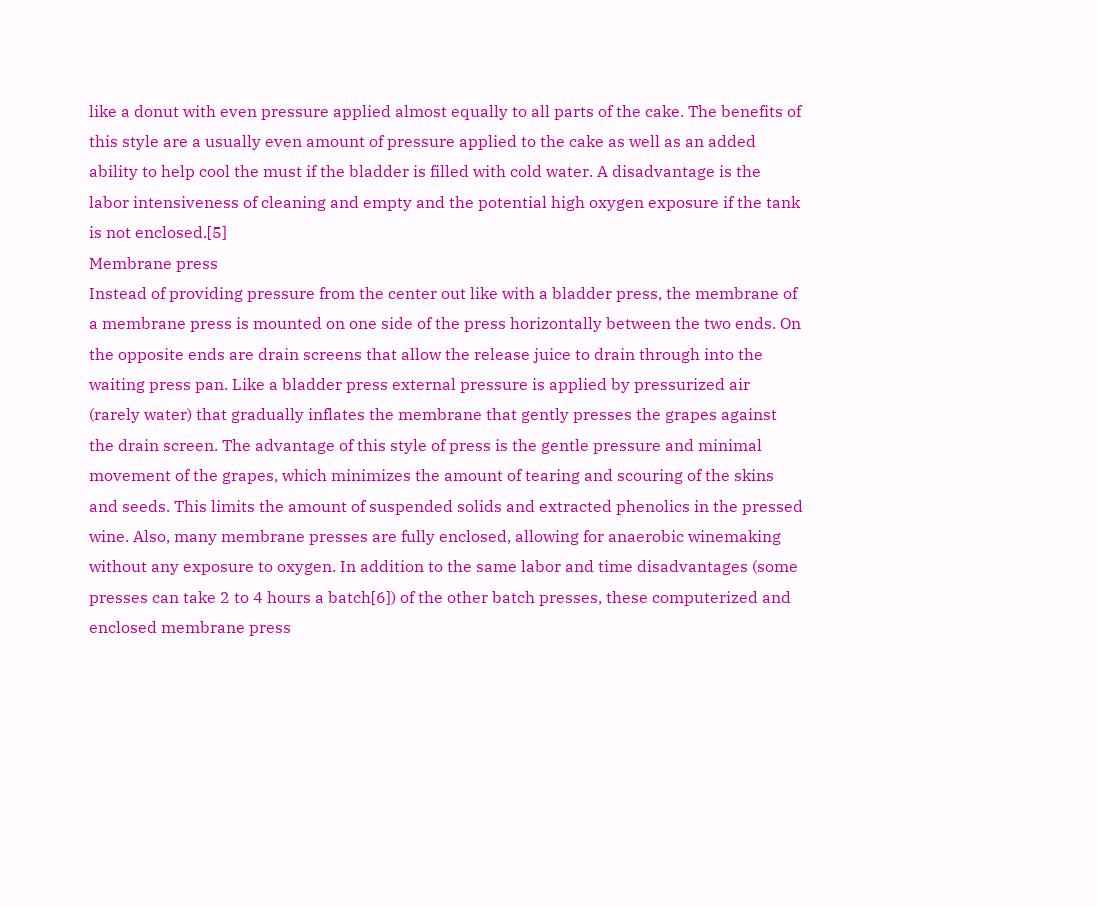like a donut with even pressure applied almost equally to all parts of the cake. The benefits of this style are a usually even amount of pressure applied to the cake as well as an added ability to help cool the must if the bladder is filled with cold water. A disadvantage is the labor intensiveness of cleaning and empty and the potential high oxygen exposure if the tank is not enclosed.[5]
Membrane press
Instead of providing pressure from the center out like with a bladder press, the membrane of a membrane press is mounted on one side of the press horizontally between the two ends. On the opposite ends are drain screens that allow the release juice to drain through into the waiting press pan. Like a bladder press external pressure is applied by pressurized air (rarely water) that gradually inflates the membrane that gently presses the grapes against the drain screen. The advantage of this style of press is the gentle pressure and minimal movement of the grapes, which minimizes the amount of tearing and scouring of the skins and seeds. This limits the amount of suspended solids and extracted phenolics in the pressed wine. Also, many membrane presses are fully enclosed, allowing for anaerobic winemaking without any exposure to oxygen. In addition to the same labor and time disadvantages (some presses can take 2 to 4 hours a batch[6]) of the other batch presses, these computerized and enclosed membrane press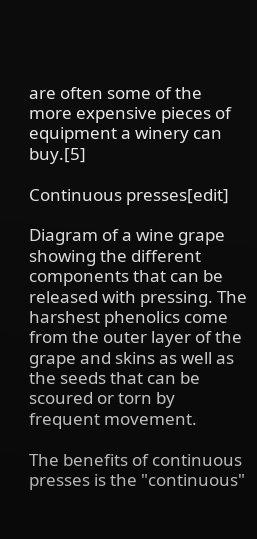are often some of the more expensive pieces of equipment a winery can buy.[5]

Continuous presses[edit]

Diagram of a wine grape showing the different components that can be released with pressing. The harshest phenolics come from the outer layer of the grape and skins as well as the seeds that can be scoured or torn by frequent movement.

The benefits of continuous presses is the "continuous"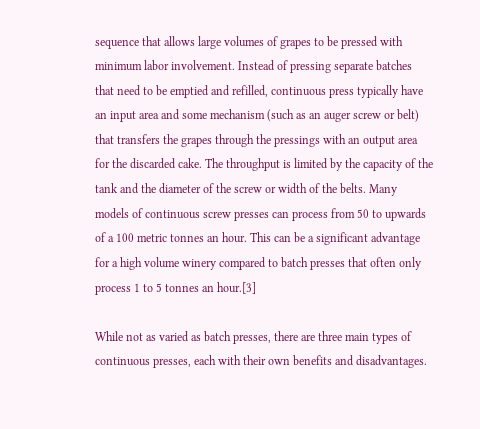sequence that allows large volumes of grapes to be pressed with minimum labor involvement. Instead of pressing separate batches that need to be emptied and refilled, continuous press typically have an input area and some mechanism (such as an auger screw or belt) that transfers the grapes through the pressings with an output area for the discarded cake. The throughput is limited by the capacity of the tank and the diameter of the screw or width of the belts. Many models of continuous screw presses can process from 50 to upwards of a 100 metric tonnes an hour. This can be a significant advantage for a high volume winery compared to batch presses that often only process 1 to 5 tonnes an hour.[3]

While not as varied as batch presses, there are three main types of continuous presses, each with their own benefits and disadvantages.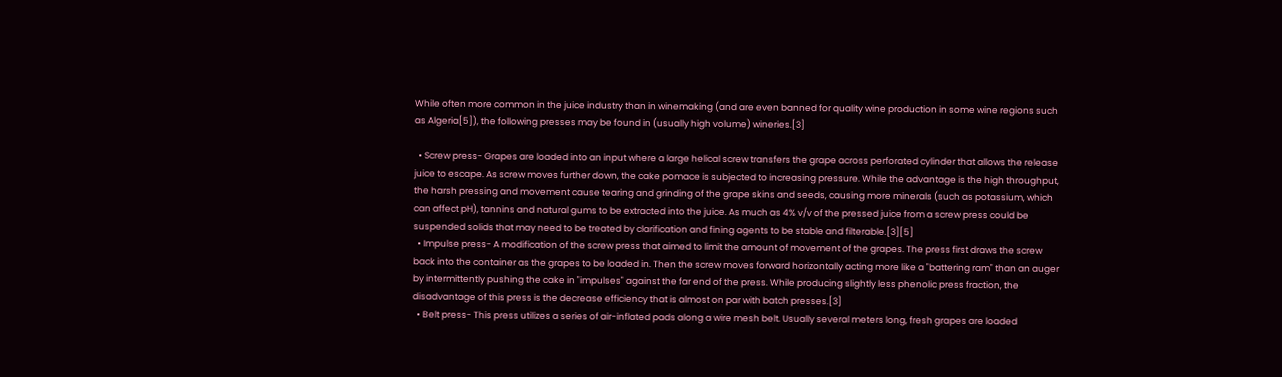While often more common in the juice industry than in winemaking (and are even banned for quality wine production in some wine regions such as Algeria[5]), the following presses may be found in (usually high volume) wineries.[3]

  • Screw press- Grapes are loaded into an input where a large helical screw transfers the grape across perforated cylinder that allows the release juice to escape. As screw moves further down, the cake pomace is subjected to increasing pressure. While the advantage is the high throughput, the harsh pressing and movement cause tearing and grinding of the grape skins and seeds, causing more minerals (such as potassium, which can affect pH), tannins and natural gums to be extracted into the juice. As much as 4% v/v of the pressed juice from a screw press could be suspended solids that may need to be treated by clarification and fining agents to be stable and filterable.[3][5]
  • Impulse press- A modification of the screw press that aimed to limit the amount of movement of the grapes. The press first draws the screw back into the container as the grapes to be loaded in. Then the screw moves forward horizontally acting more like a "battering ram" than an auger by intermittently pushing the cake in "impulses" against the far end of the press. While producing slightly less phenolic press fraction, the disadvantage of this press is the decrease efficiency that is almost on par with batch presses.[3]
  • Belt press- This press utilizes a series of air-inflated pads along a wire mesh belt. Usually several meters long, fresh grapes are loaded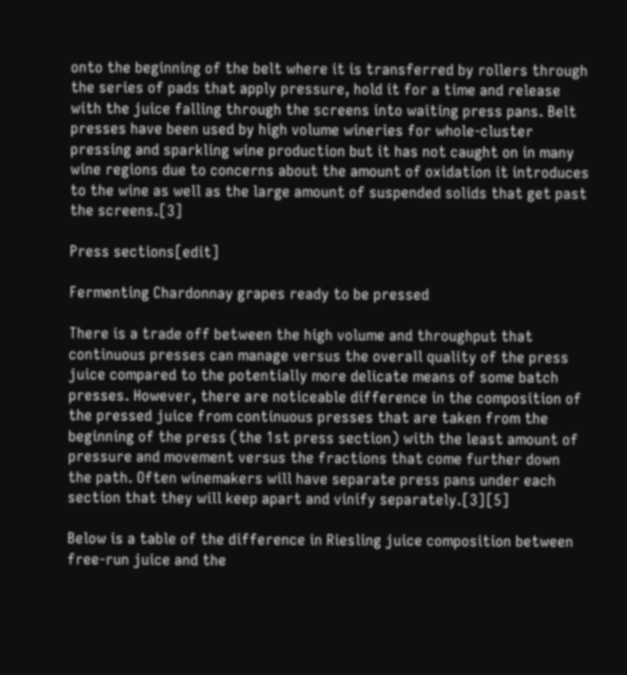onto the beginning of the belt where it is transferred by rollers through the series of pads that apply pressure, hold it for a time and release with the juice falling through the screens into waiting press pans. Belt presses have been used by high volume wineries for whole-cluster pressing and sparkling wine production but it has not caught on in many wine regions due to concerns about the amount of oxidation it introduces to the wine as well as the large amount of suspended solids that get past the screens.[3]

Press sections[edit]

Fermenting Chardonnay grapes ready to be pressed

There is a trade off between the high volume and throughput that continuous presses can manage versus the overall quality of the press juice compared to the potentially more delicate means of some batch presses. However, there are noticeable difference in the composition of the pressed juice from continuous presses that are taken from the beginning of the press (the 1st press section) with the least amount of pressure and movement versus the fractions that come further down the path. Often winemakers will have separate press pans under each section that they will keep apart and vinify separately.[3][5]

Below is a table of the difference in Riesling juice composition between free-run juice and the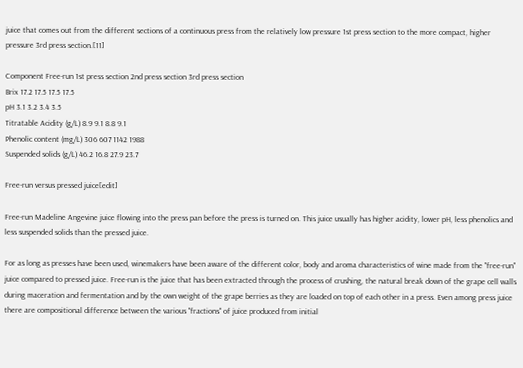juice that comes out from the different sections of a continuous press from the relatively low pressure 1st press section to the more compact, higher pressure 3rd press section.[11]

Component Free-run 1st press section 2nd press section 3rd press section
Brix 17.2 17.5 17.5 17.5
pH 3.1 3.2 3.4 3.5
Titratable Acidity (g/L) 8.9 9.1 8.8 9.1
Phenolic content (mg/L) 306 607 1142 1988
Suspended solids (g/L) 46.2 16.8 27.9 23.7

Free-run versus pressed juice[edit]

Free-run Madeline Angevine juice flowing into the press pan before the press is turned on. This juice usually has higher acidity, lower pH, less phenolics and less suspended solids than the pressed juice.

For as long as presses have been used, winemakers have been aware of the different color, body and aroma characteristics of wine made from the "free-run" juice compared to pressed juice. Free-run is the juice that has been extracted through the process of crushing, the natural break down of the grape cell walls during maceration and fermentation and by the own weight of the grape berries as they are loaded on top of each other in a press. Even among press juice there are compositional difference between the various "fractions" of juice produced from initial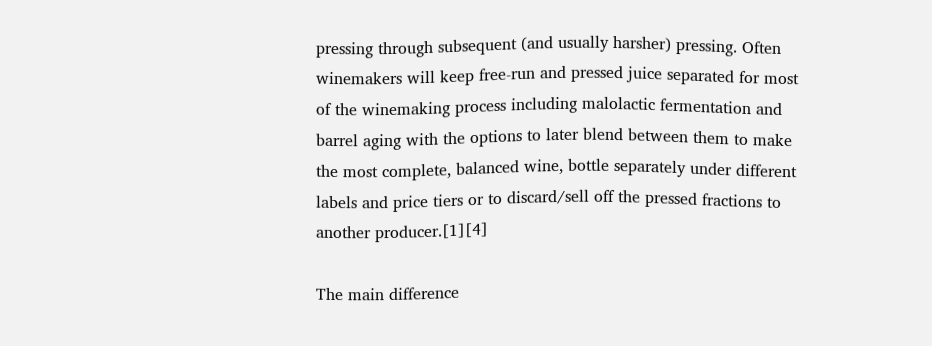pressing through subsequent (and usually harsher) pressing. Often winemakers will keep free-run and pressed juice separated for most of the winemaking process including malolactic fermentation and barrel aging with the options to later blend between them to make the most complete, balanced wine, bottle separately under different labels and price tiers or to discard/sell off the pressed fractions to another producer.[1][4]

The main difference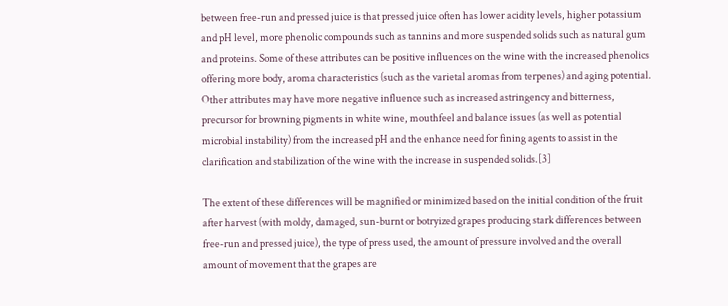between free-run and pressed juice is that pressed juice often has lower acidity levels, higher potassium and pH level, more phenolic compounds such as tannins and more suspended solids such as natural gum and proteins. Some of these attributes can be positive influences on the wine with the increased phenolics offering more body, aroma characteristics (such as the varietal aromas from terpenes) and aging potential. Other attributes may have more negative influence such as increased astringency and bitterness, precursor for browning pigments in white wine, mouthfeel and balance issues (as well as potential microbial instability) from the increased pH and the enhance need for fining agents to assist in the clarification and stabilization of the wine with the increase in suspended solids.[3]

The extent of these differences will be magnified or minimized based on the initial condition of the fruit after harvest (with moldy, damaged, sun-burnt or botryized grapes producing stark differences between free-run and pressed juice), the type of press used, the amount of pressure involved and the overall amount of movement that the grapes are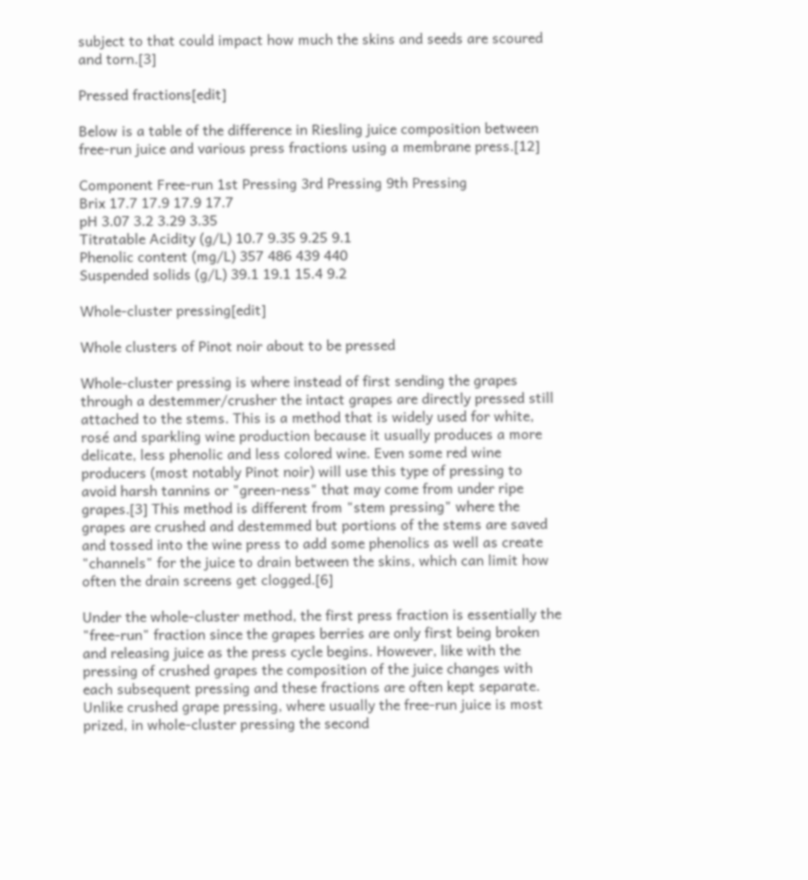subject to that could impact how much the skins and seeds are scoured and torn.[3]

Pressed fractions[edit]

Below is a table of the difference in Riesling juice composition between free-run juice and various press fractions using a membrane press.[12]

Component Free-run 1st Pressing 3rd Pressing 9th Pressing
Brix 17.7 17.9 17.9 17.7
pH 3.07 3.2 3.29 3.35
Titratable Acidity (g/L) 10.7 9.35 9.25 9.1
Phenolic content (mg/L) 357 486 439 440
Suspended solids (g/L) 39.1 19.1 15.4 9.2

Whole-cluster pressing[edit]

Whole clusters of Pinot noir about to be pressed

Whole-cluster pressing is where instead of first sending the grapes through a destemmer/crusher the intact grapes are directly pressed still attached to the stems. This is a method that is widely used for white, rosé and sparkling wine production because it usually produces a more delicate, less phenolic and less colored wine. Even some red wine producers (most notably Pinot noir) will use this type of pressing to avoid harsh tannins or "green-ness" that may come from under ripe grapes.[3] This method is different from "stem pressing" where the grapes are crushed and destemmed but portions of the stems are saved and tossed into the wine press to add some phenolics as well as create "channels" for the juice to drain between the skins, which can limit how often the drain screens get clogged.[6]

Under the whole-cluster method, the first press fraction is essentially the "free-run" fraction since the grapes berries are only first being broken and releasing juice as the press cycle begins. However, like with the pressing of crushed grapes the composition of the juice changes with each subsequent pressing and these fractions are often kept separate. Unlike crushed grape pressing, where usually the free-run juice is most prized, in whole-cluster pressing the second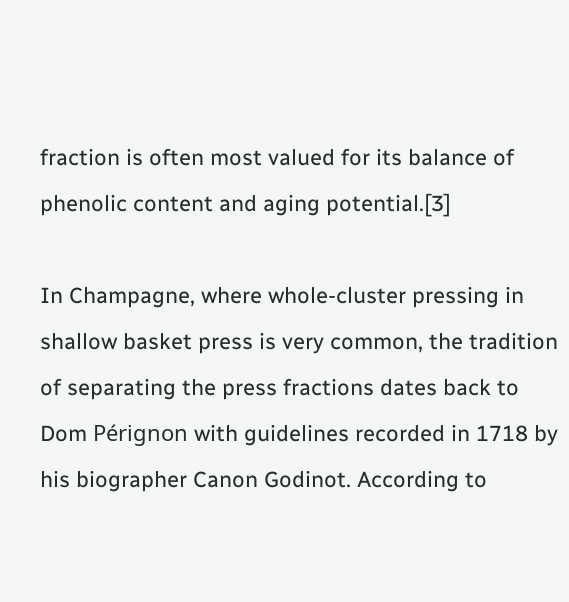fraction is often most valued for its balance of phenolic content and aging potential.[3]

In Champagne, where whole-cluster pressing in shallow basket press is very common, the tradition of separating the press fractions dates back to Dom Pérignon with guidelines recorded in 1718 by his biographer Canon Godinot. According to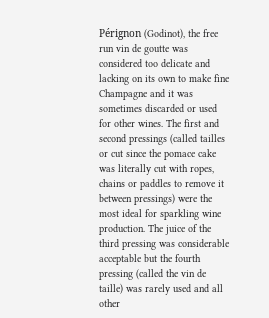Pérignon (Godinot), the free run vin de goutte was considered too delicate and lacking on its own to make fine Champagne and it was sometimes discarded or used for other wines. The first and second pressings (called tailles or cut since the pomace cake was literally cut with ropes, chains or paddles to remove it between pressings) were the most ideal for sparkling wine production. The juice of the third pressing was considerable acceptable but the fourth pressing (called the vin de taille) was rarely used and all other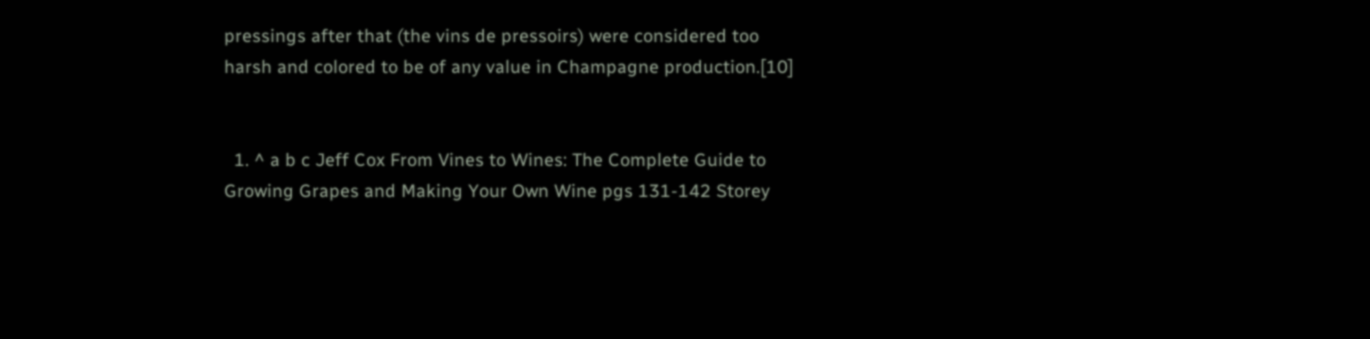pressings after that (the vins de pressoirs) were considered too harsh and colored to be of any value in Champagne production.[10]


  1. ^ a b c Jeff Cox From Vines to Wines: The Complete Guide to Growing Grapes and Making Your Own Wine pgs 131-142 Storey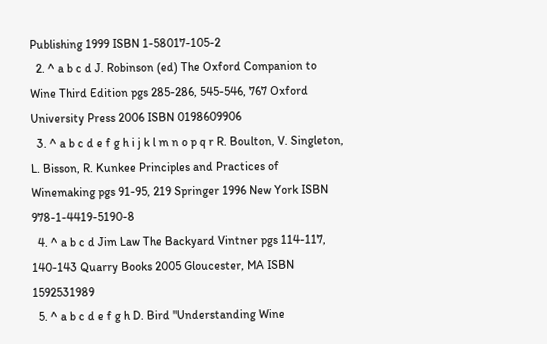Publishing 1999 ISBN 1-58017-105-2
  2. ^ a b c d J. Robinson (ed) The Oxford Companion to Wine Third Edition pgs 285-286, 545-546, 767 Oxford University Press 2006 ISBN 0198609906
  3. ^ a b c d e f g h i j k l m n o p q r R. Boulton, V. Singleton, L. Bisson, R. Kunkee Principles and Practices of Winemaking pgs 91-95, 219 Springer 1996 New York ISBN 978-1-4419-5190-8
  4. ^ a b c d Jim Law The Backyard Vintner pgs 114-117, 140-143 Quarry Books 2005 Gloucester, MA ISBN 1592531989
  5. ^ a b c d e f g h D. Bird "Understanding Wine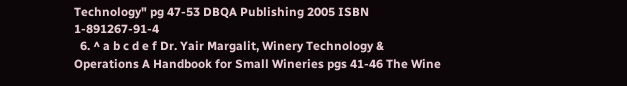Technology" pg 47-53 DBQA Publishing 2005 ISBN 1-891267-91-4
  6. ^ a b c d e f Dr. Yair Margalit, Winery Technology & Operations A Handbook for Small Wineries pgs 41-46 The Wine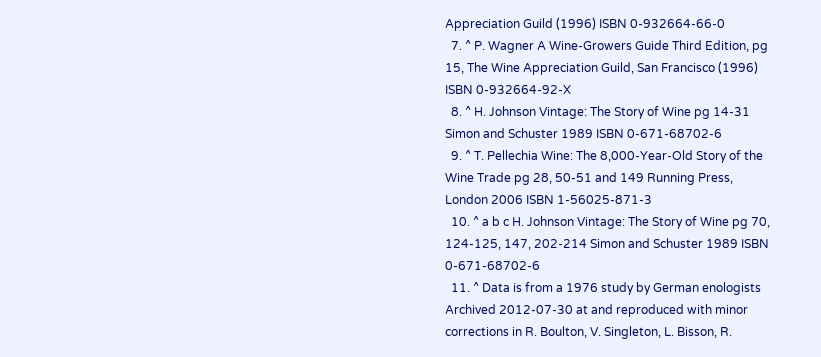Appreciation Guild (1996) ISBN 0-932664-66-0
  7. ^ P. Wagner A Wine-Growers Guide Third Edition, pg 15, The Wine Appreciation Guild, San Francisco (1996) ISBN 0-932664-92-X
  8. ^ H. Johnson Vintage: The Story of Wine pg 14-31 Simon and Schuster 1989 ISBN 0-671-68702-6
  9. ^ T. Pellechia Wine: The 8,000-Year-Old Story of the Wine Trade pg 28, 50-51 and 149 Running Press, London 2006 ISBN 1-56025-871-3
  10. ^ a b c H. Johnson Vintage: The Story of Wine pg 70, 124-125, 147, 202-214 Simon and Schuster 1989 ISBN 0-671-68702-6
  11. ^ Data is from a 1976 study by German enologists Archived 2012-07-30 at and reproduced with minor corrections in R. Boulton, V. Singleton, L. Bisson, R.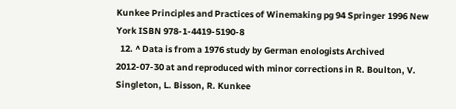Kunkee Principles and Practices of Winemaking pg 94 Springer 1996 New York ISBN 978-1-4419-5190-8
  12. ^ Data is from a 1976 study by German enologists Archived 2012-07-30 at and reproduced with minor corrections in R. Boulton, V. Singleton, L. Bisson, R. Kunkee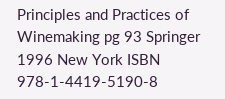Principles and Practices of Winemaking pg 93 Springer 1996 New York ISBN 978-1-4419-5190-8